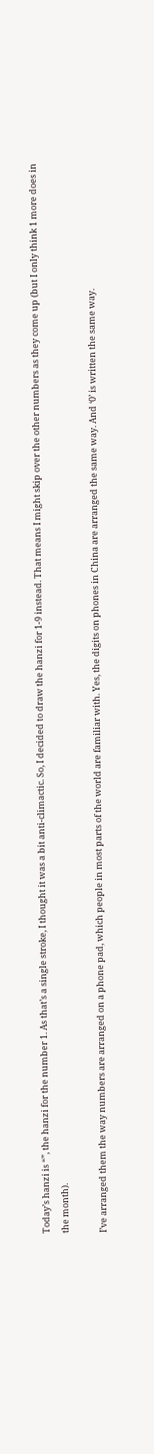Today’s hanzi is “”, the hanzi for the number 1. As that’s a single stroke, I thought it was a bit anti-climactic. So, I decided to draw the hanzi for 1-9 instead. That means I might skip over the other numbers as they come up (but I only think 1 more does in the month).

I’ve arranged them the way numbers are arranged on a phone pad, which people in most parts of the world are familiar with. Yes, the digits on phones in China are arranged the same way. And ‘0’ is written the same way.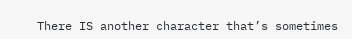There IS another character that’s sometimes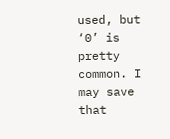used, but ‘0’ is pretty common. I may save that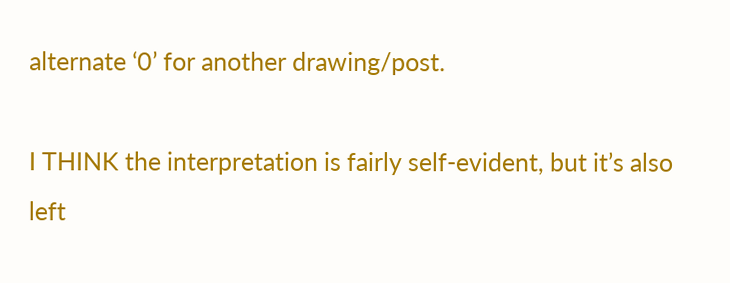alternate ‘0’ for another drawing/post.

I THINK the interpretation is fairly self-evident, but it’s also left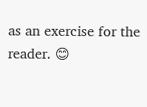as an exercise for the reader. 😊